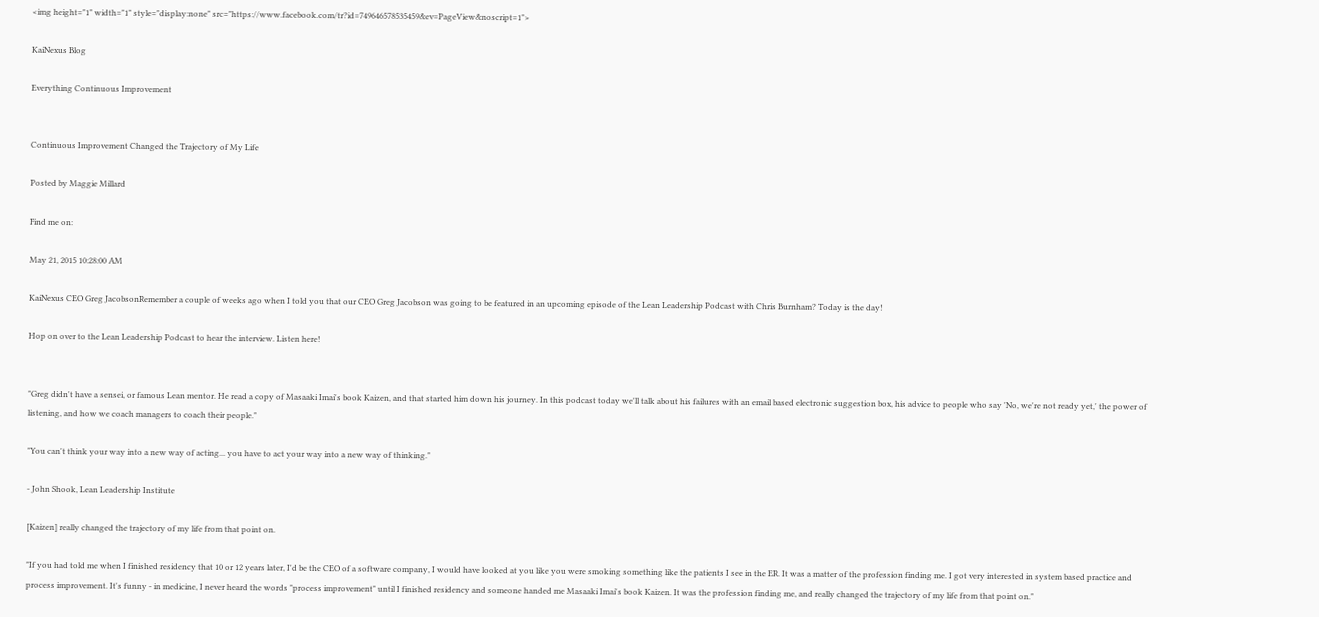<img height="1" width="1" style="display:none" src="https://www.facebook.com/tr?id=749646578535459&ev=PageView&noscript=1">

KaiNexus Blog

Everything Continuous Improvement


Continuous Improvement Changed the Trajectory of My Life

Posted by Maggie Millard

Find me on:

May 21, 2015 10:28:00 AM

KaiNexus CEO Greg JacobsonRemember a couple of weeks ago when I told you that our CEO Greg Jacobson was going to be featured in an upcoming episode of the Lean Leadership Podcast with Chris Burnham? Today is the day!

Hop on over to the Lean Leadership Podcast to hear the interview. Listen here!


"Greg didn't have a sensei, or famous Lean mentor. He read a copy of Masaaki Imai's book Kaizen, and that started him down his journey. In this podcast today we'll talk about his failures with an email based electronic suggestion box, his advice to people who say 'No, we're not ready yet,' the power of listening, and how we coach managers to coach their people."

"You can't think your way into a new way of acting... you have to act your way into a new way of thinking."

- John Shook, Lean Leadership Institute

[Kaizen] really changed the trajectory of my life from that point on.

"If you had told me when I finished residency that 10 or 12 years later, I'd be the CEO of a software company, I would have looked at you like you were smoking something like the patients I see in the ER. It was a matter of the profession finding me. I got very interested in system based practice and process improvement. It's funny - in medicine, I never heard the words "process improvement" until I finished residency and someone handed me Masaaki Imai's book Kaizen. It was the profession finding me, and really changed the trajectory of my life from that point on."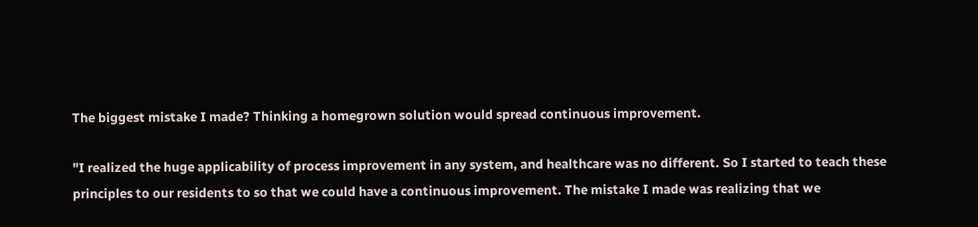The biggest mistake I made? Thinking a homegrown solution would spread continuous improvement.

"I realized the huge applicability of process improvement in any system, and healthcare was no different. So I started to teach these principles to our residents to so that we could have a continuous improvement. The mistake I made was realizing that we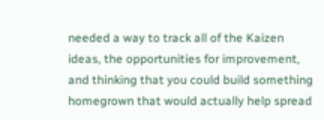needed a way to track all of the Kaizen ideas, the opportunities for improvement, and thinking that you could build something homegrown that would actually help spread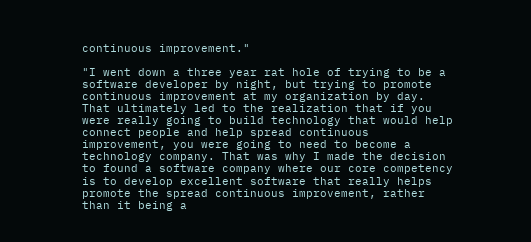continuous improvement."

"I went down a three year rat hole of trying to be a software developer by night, but trying to promote continuous improvement at my organization by day. That ultimately led to the realization that if you were really going to build technology that would help connect people and help spread continuous improvement, you were going to need to become a technology company. That was why I made the decision  to found a software company where our core competency is to develop excellent software that really helps promote the spread continuous improvement, rather than it being a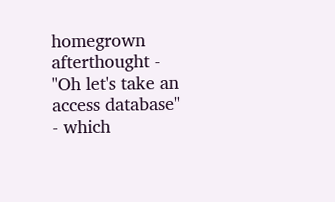homegrown afterthought - "Oh let's take an access database" - which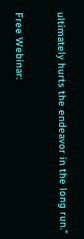ultimately hurts the endeavor in the long run."

Free Webinar: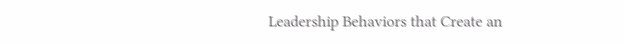Leadership Behaviors that Create an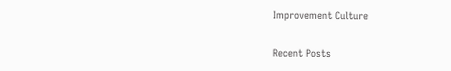Improvement Culture

Recent Posts